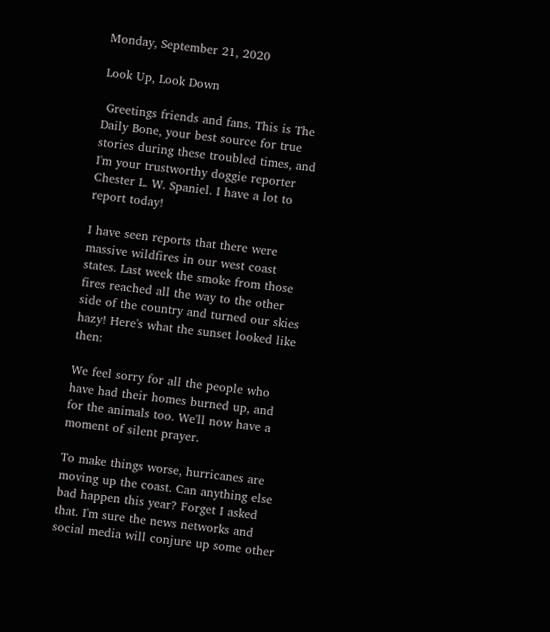Monday, September 21, 2020

Look Up, Look Down

 Greetings friends and fans. This is The Daily Bone, your best source for true stories during these troubled times, and I'm your trustworthy doggie reporter Chester L. W. Spaniel. I have a lot to report today!

I have seen reports that there were massive wildfires in our west coast states. Last week the smoke from those fires reached all the way to the other side of the country and turned our skies hazy! Here's what the sunset looked like then:

We feel sorry for all the people who have had their homes burned up, and for the animals too. We'll now have a moment of silent prayer.

To make things worse, hurricanes are moving up the coast. Can anything else bad happen this year? Forget I asked that. I'm sure the news networks and social media will conjure up some other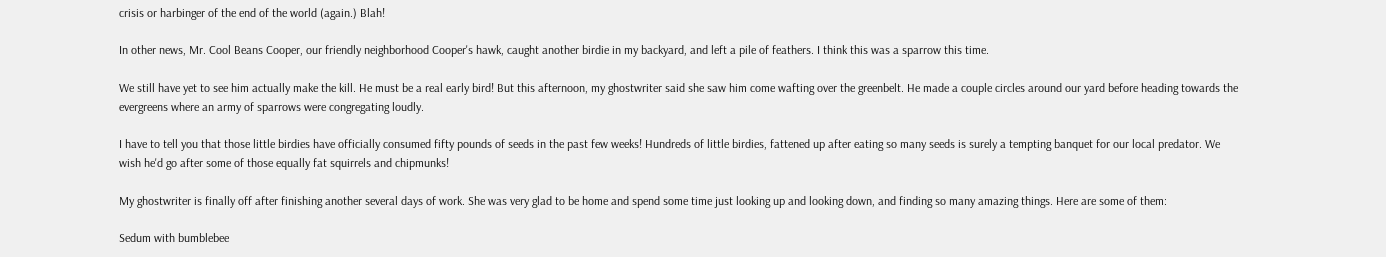crisis or harbinger of the end of the world (again.) Blah!

In other news, Mr. Cool Beans Cooper, our friendly neighborhood Cooper's hawk, caught another birdie in my backyard, and left a pile of feathers. I think this was a sparrow this time.

We still have yet to see him actually make the kill. He must be a real early bird! But this afternoon, my ghostwriter said she saw him come wafting over the greenbelt. He made a couple circles around our yard before heading towards the evergreens where an army of sparrows were congregating loudly.

I have to tell you that those little birdies have officially consumed fifty pounds of seeds in the past few weeks! Hundreds of little birdies, fattened up after eating so many seeds is surely a tempting banquet for our local predator. We wish he'd go after some of those equally fat squirrels and chipmunks!

My ghostwriter is finally off after finishing another several days of work. She was very glad to be home and spend some time just looking up and looking down, and finding so many amazing things. Here are some of them:

Sedum with bumblebee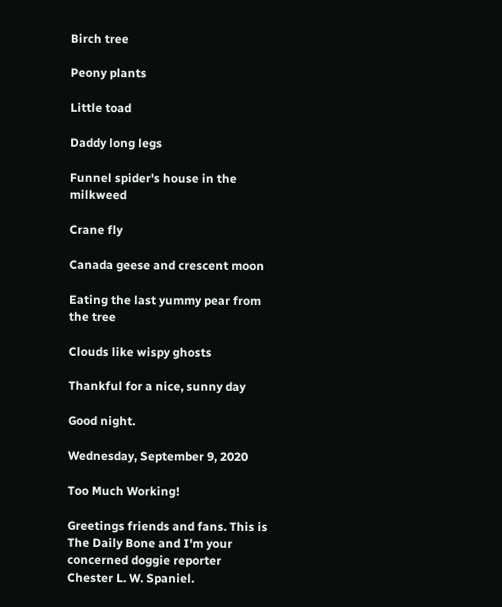Birch tree

Peony plants

Little toad

Daddy long legs

Funnel spider's house in the milkweed

Crane fly

Canada geese and crescent moon

Eating the last yummy pear from the tree

Clouds like wispy ghosts

Thankful for a nice, sunny day

Good night.

Wednesday, September 9, 2020

Too Much Working!

Greetings friends and fans. This is The Daily Bone and I'm your concerned doggie reporter Chester L. W. Spaniel.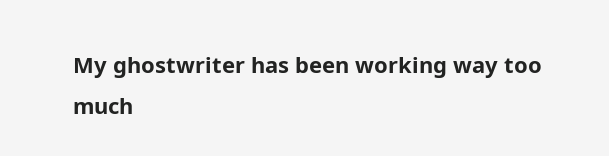My ghostwriter has been working way too much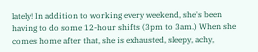lately! In addition to working every weekend, she's been having to do some 12-hour shifts (3pm to 3am.) When she comes home after that, she is exhausted, sleepy, achy,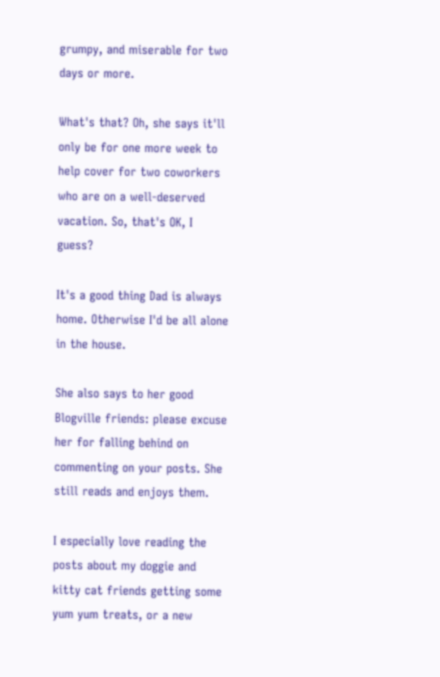grumpy, and miserable for two days or more.

What's that? Oh, she says it'll only be for one more week to help cover for two coworkers who are on a well-deserved vacation. So, that's OK, I guess?

It's a good thing Dad is always home. Otherwise I'd be all alone in the house.

She also says to her good Blogville friends: please excuse her for falling behind on commenting on your posts. She still reads and enjoys them.

I especially love reading the posts about my doggie and kitty cat friends getting some yum yum treats, or a new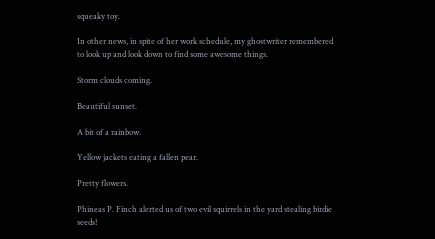squeaky toy.

In other news, in spite of her work schedule, my ghostwriter remembered to look up and look down to find some awesome things.

Storm clouds coming.

Beautiful sunset.

A bit of a rainbow.

Yellow jackets eating a fallen pear.

Pretty flowers.

Phineas P. Finch alerted us of two evil squirrels in the yard stealing birdie seeds!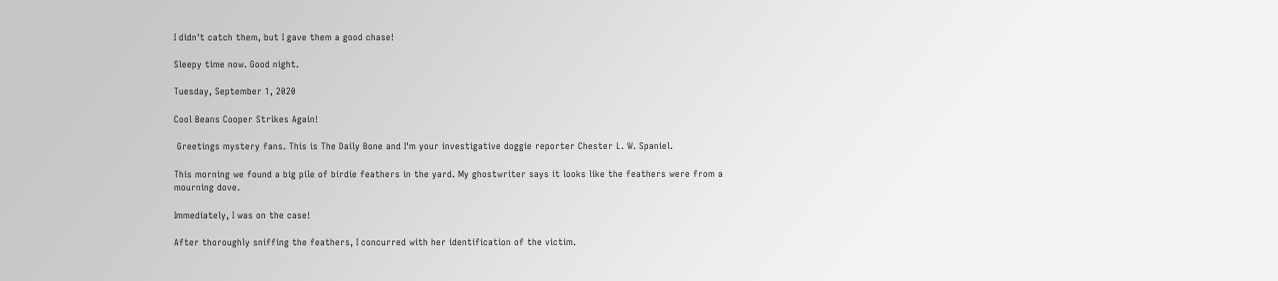I didn't catch them, but I gave them a good chase!

Sleepy time now. Good night.

Tuesday, September 1, 2020

Cool Beans Cooper Strikes Again!

 Greetings mystery fans. This is The Daily Bone and I'm your investigative doggie reporter Chester L. W. Spaniel.

This morning we found a big pile of birdie feathers in the yard. My ghostwriter says it looks like the feathers were from a mourning dove.

Immediately, I was on the case!

After thoroughly sniffing the feathers, I concurred with her identification of the victim.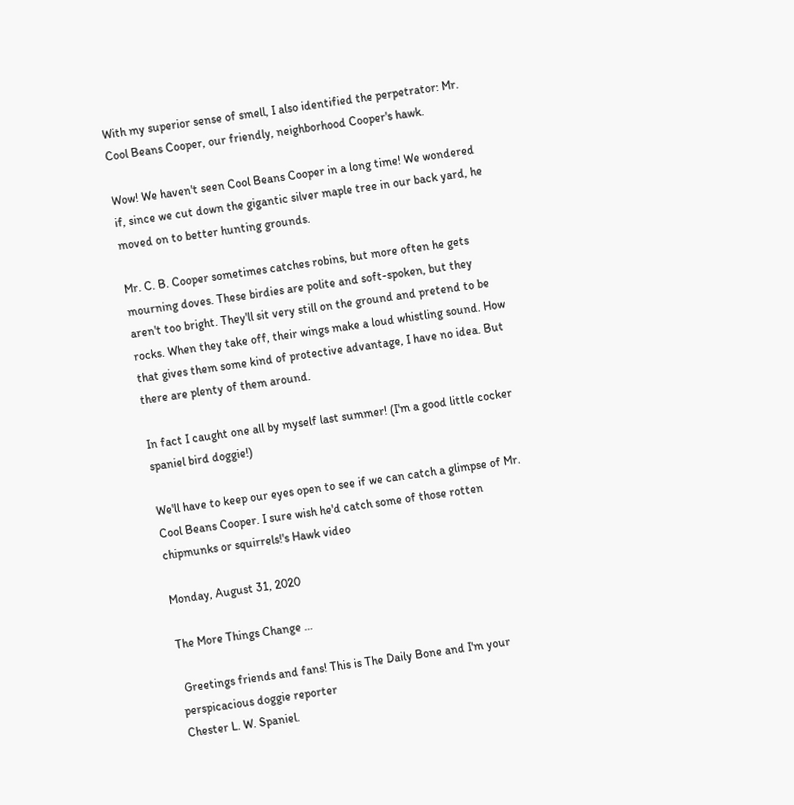With my superior sense of smell, I also identified the perpetrator: Mr. Cool Beans Cooper, our friendly, neighborhood Cooper's hawk.

Wow! We haven't seen Cool Beans Cooper in a long time! We wondered if, since we cut down the gigantic silver maple tree in our back yard, he moved on to better hunting grounds.

Mr. C. B. Cooper sometimes catches robins, but more often he gets mourning doves. These birdies are polite and soft-spoken, but they aren't too bright. They'll sit very still on the ground and pretend to be rocks. When they take off, their wings make a loud whistling sound. How that gives them some kind of protective advantage, I have no idea. But there are plenty of them around.

In fact I caught one all by myself last summer! (I'm a good little cocker spaniel bird doggie!)

We'll have to keep our eyes open to see if we can catch a glimpse of Mr. Cool Beans Cooper. I sure wish he'd catch some of those rotten chipmunks or squirrels!'s Hawk video

Monday, August 31, 2020

The More Things Change …

 Greetings friends and fans! This is The Daily Bone and I'm your perspicacious doggie reporter
Chester L. W. Spaniel.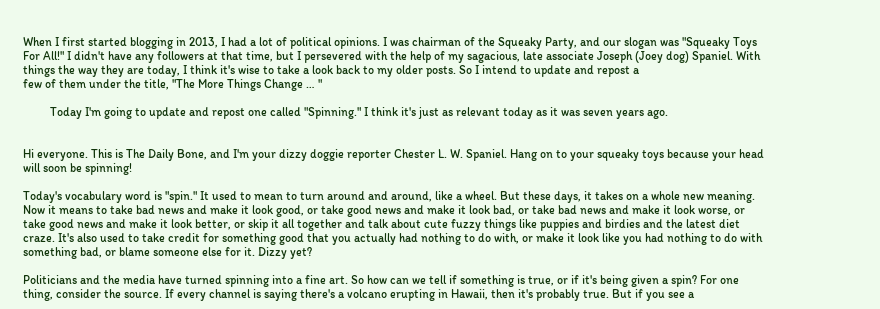When I first started blogging in 2013, I had a lot of political opinions. I was chairman of the Squeaky Party, and our slogan was "Squeaky Toys For All!" I didn't have any followers at that time, but I persevered with the help of my sagacious, late associate Joseph (Joey dog) Spaniel. With things the way they are today, I think it's wise to take a look back to my older posts. So I intend to update and repost a                                      few of them under the title, "The More Things Change … "

         Today I'm going to update and repost one called "Spinning." I think it's just as relevant today as it was seven years ago.


Hi everyone. This is The Daily Bone, and I'm your dizzy doggie reporter Chester L. W. Spaniel. Hang on to your squeaky toys because your head will soon be spinning!

Today's vocabulary word is "spin." It used to mean to turn around and around, like a wheel. But these days, it takes on a whole new meaning. Now it means to take bad news and make it look good, or take good news and make it look bad, or take bad news and make it look worse, or take good news and make it look better, or skip it all together and talk about cute fuzzy things like puppies and birdies and the latest diet craze. It's also used to take credit for something good that you actually had nothing to do with, or make it look like you had nothing to do with something bad, or blame someone else for it. Dizzy yet?

Politicians and the media have turned spinning into a fine art. So how can we tell if something is true, or if it's being given a spin? For one thing, consider the source. If every channel is saying there's a volcano erupting in Hawaii, then it's probably true. But if you see a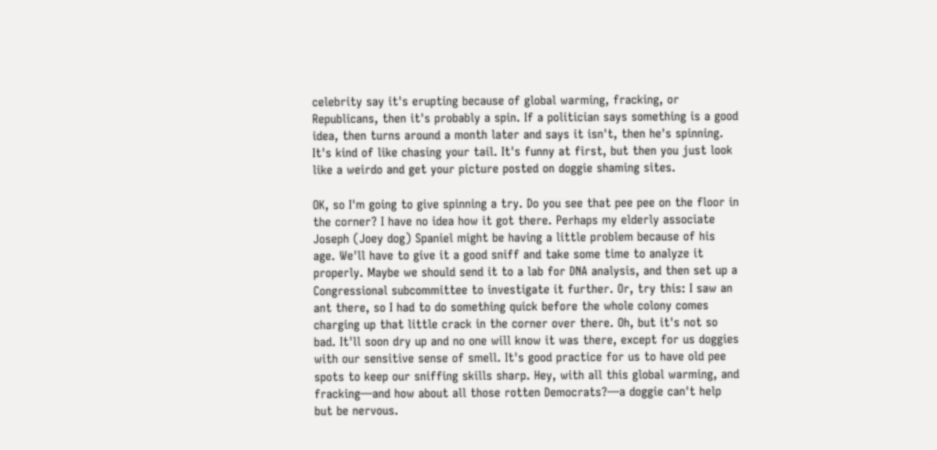celebrity say it's erupting because of global warming, fracking, or Republicans, then it's probably a spin. If a politician says something is a good idea, then turns around a month later and says it isn't, then he's spinning. It's kind of like chasing your tail. It's funny at first, but then you just look like a weirdo and get your picture posted on doggie shaming sites.

OK, so I'm going to give spinning a try. Do you see that pee pee on the floor in the corner? I have no idea how it got there. Perhaps my elderly associate Joseph (Joey dog) Spaniel might be having a little problem because of his age. We'll have to give it a good sniff and take some time to analyze it properly. Maybe we should send it to a lab for DNA analysis, and then set up a Congressional subcommittee to investigate it further. Or, try this: I saw an ant there, so I had to do something quick before the whole colony comes charging up that little crack in the corner over there. Oh, but it's not so bad. It'll soon dry up and no one will know it was there, except for us doggies with our sensitive sense of smell. It's good practice for us to have old pee spots to keep our sniffing skills sharp. Hey, with all this global warming, and fracking—and how about all those rotten Democrats?—a doggie can't help but be nervous.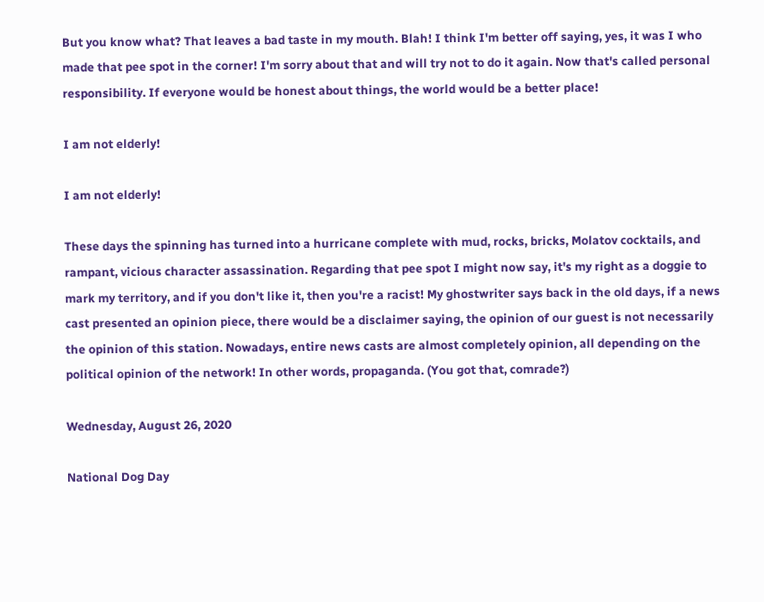But you know what? That leaves a bad taste in my mouth. Blah! I think I'm better off saying, yes, it was I who made that pee spot in the corner! I'm sorry about that and will try not to do it again. Now that's called personal responsibility. If everyone would be honest about things, the world would be a better place!

I am not elderly!

I am not elderly!

These days the spinning has turned into a hurricane complete with mud, rocks, bricks, Molatov cocktails, and rampant, vicious character assassination. Regarding that pee spot I might now say, it's my right as a doggie to mark my territory, and if you don't like it, then you're a racist! My ghostwriter says back in the old days, if a news cast presented an opinion piece, there would be a disclaimer saying, the opinion of our guest is not necessarily the opinion of this station. Nowadays, entire news casts are almost completely opinion, all depending on the political opinion of the network! In other words, propaganda. (You got that, comrade?)

Wednesday, August 26, 2020

National Dog Day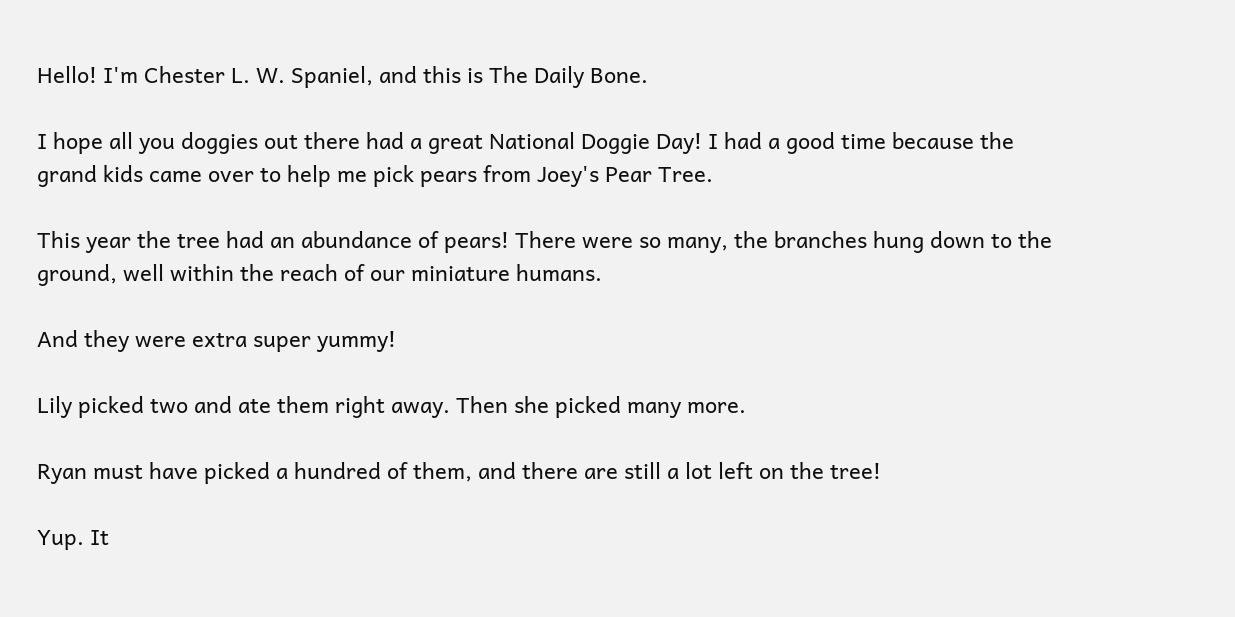Hello! I'm Chester L. W. Spaniel, and this is The Daily Bone.

I hope all you doggies out there had a great National Doggie Day! I had a good time because the grand kids came over to help me pick pears from Joey's Pear Tree.

This year the tree had an abundance of pears! There were so many, the branches hung down to the ground, well within the reach of our miniature humans.

And they were extra super yummy!

Lily picked two and ate them right away. Then she picked many more.

Ryan must have picked a hundred of them, and there are still a lot left on the tree!

Yup. It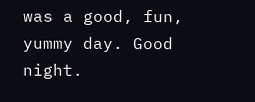was a good, fun, yummy day. Good night.